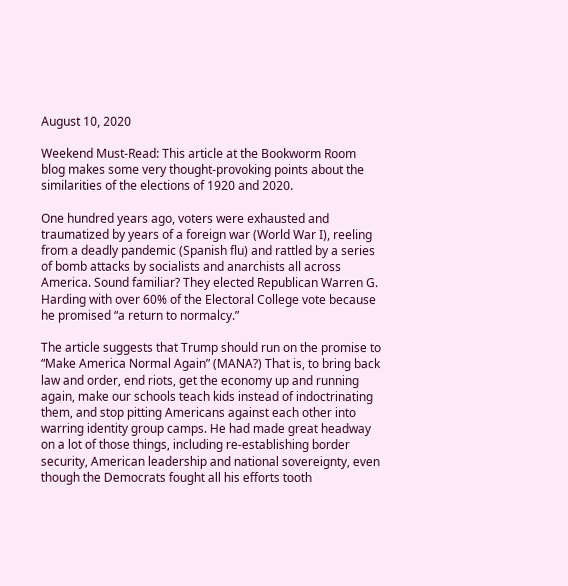August 10, 2020

Weekend Must-Read: This article at the Bookworm Room blog makes some very thought-provoking points about the similarities of the elections of 1920 and 2020.

One hundred years ago, voters were exhausted and traumatized by years of a foreign war (World War I), reeling from a deadly pandemic (Spanish flu) and rattled by a series of bomb attacks by socialists and anarchists all across America. Sound familiar? They elected Republican Warren G. Harding with over 60% of the Electoral College vote because he promised “a return to normalcy.”

The article suggests that Trump should run on the promise to “Make America Normal Again” (MANA?) That is, to bring back law and order, end riots, get the economy up and running again, make our schools teach kids instead of indoctrinating them, and stop pitting Americans against each other into warring identity group camps. He had made great headway on a lot of those things, including re-establishing border security, American leadership and national sovereignty, even though the Democrats fought all his efforts tooth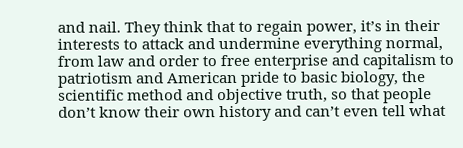and nail. They think that to regain power, it’s in their interests to attack and undermine everything normal, from law and order to free enterprise and capitalism to patriotism and American pride to basic biology, the scientific method and objective truth, so that people don’t know their own history and can’t even tell what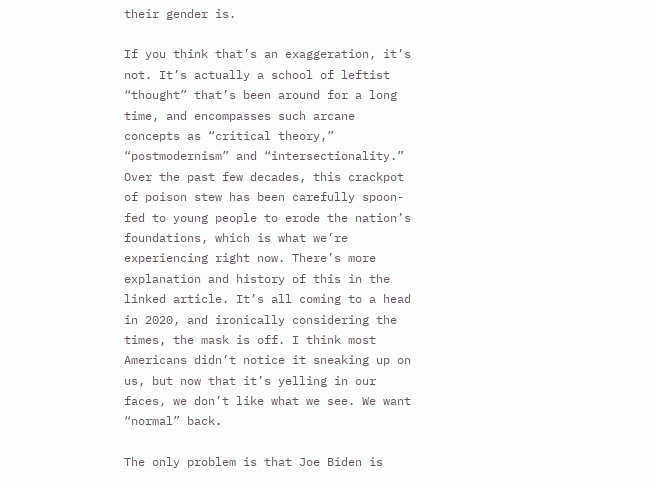their gender is.

If you think that’s an exaggeration, it’s not. It’s actually a school of leftist “thought” that’s been around for a long time, and encompasses such arcane concepts as “critical theory,” “postmodernism” and “intersectionality.” Over the past few decades, this crackpot of poison stew has been carefully spoon-fed to young people to erode the nation’s foundations, which is what we’re experiencing right now. There’s more explanation and history of this in the linked article. It’s all coming to a head in 2020, and ironically considering the times, the mask is off. I think most Americans didn’t notice it sneaking up on us, but now that it’s yelling in our faces, we don’t like what we see. We want “normal” back.

The only problem is that Joe Biden is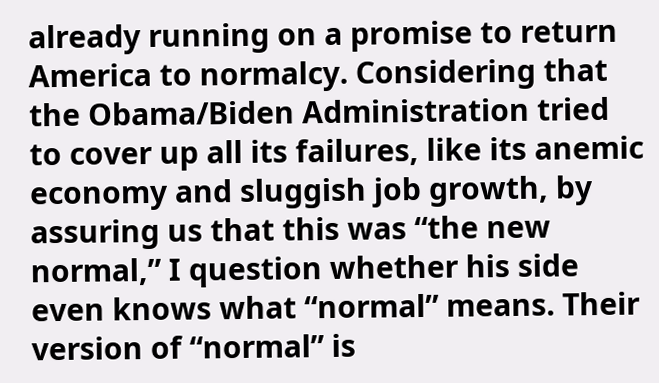already running on a promise to return America to normalcy. Considering that the Obama/Biden Administration tried to cover up all its failures, like its anemic economy and sluggish job growth, by assuring us that this was “the new normal,” I question whether his side even knows what “normal” means. Their version of “normal” is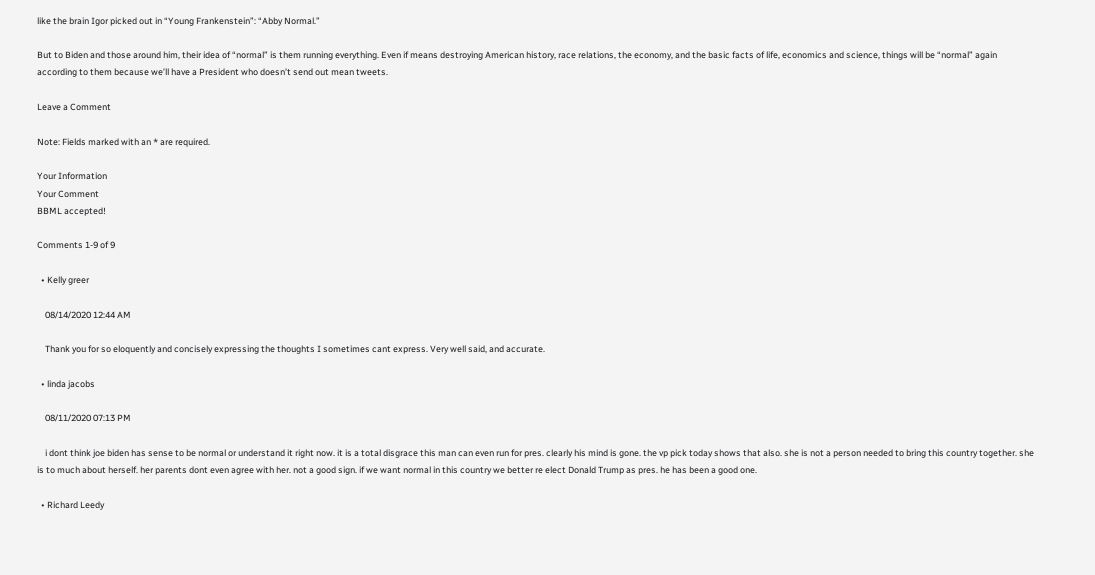like the brain Igor picked out in “Young Frankenstein”: “Abby Normal.”

But to Biden and those around him, their idea of “normal” is them running everything. Even if means destroying American history, race relations, the economy, and the basic facts of life, economics and science, things will be “normal” again according to them because we’ll have a President who doesn’t send out mean tweets.

Leave a Comment

Note: Fields marked with an * are required.

Your Information
Your Comment
BBML accepted!

Comments 1-9 of 9

  • Kelly greer

    08/14/2020 12:44 AM

    Thank you for so eloquently and concisely expressing the thoughts I sometimes cant express. Very well said, and accurate.

  • linda jacobs

    08/11/2020 07:13 PM

    i dont think joe biden has sense to be normal or understand it right now. it is a total disgrace this man can even run for pres. clearly his mind is gone. the vp pick today shows that also. she is not a person needed to bring this country together. she is to much about herself. her parents dont even agree with her. not a good sign. if we want normal in this country we better re elect Donald Trump as pres. he has been a good one.

  • Richard Leedy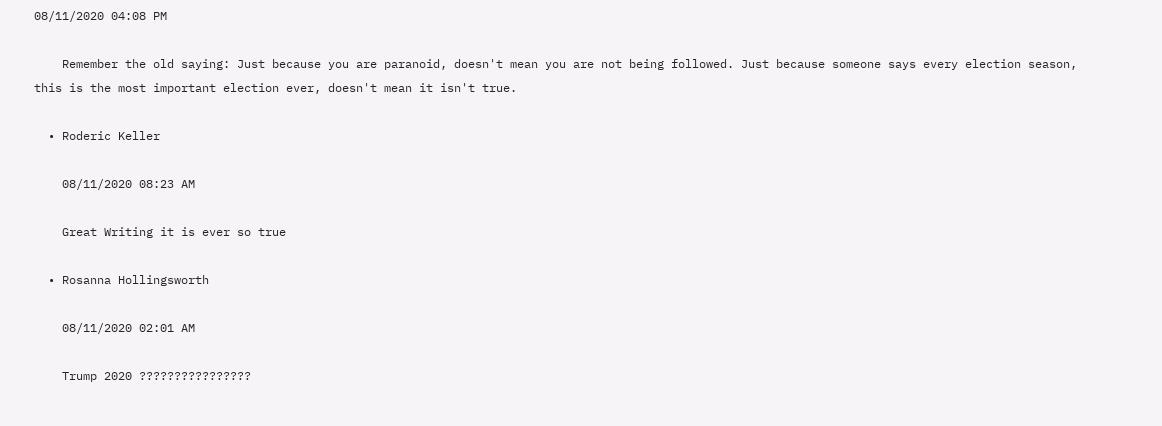08/11/2020 04:08 PM

    Remember the old saying: Just because you are paranoid, doesn't mean you are not being followed. Just because someone says every election season, this is the most important election ever, doesn't mean it isn't true.

  • Roderic Keller

    08/11/2020 08:23 AM

    Great Writing it is ever so true

  • Rosanna Hollingsworth

    08/11/2020 02:01 AM

    Trump 2020 ????????????????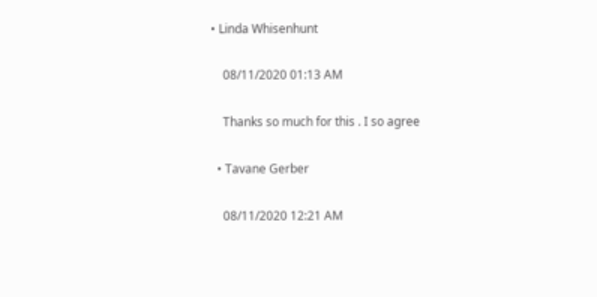• Linda Whisenhunt

    08/11/2020 01:13 AM

    Thanks so much for this . I so agree

  • Tavane Gerber

    08/11/2020 12:21 AM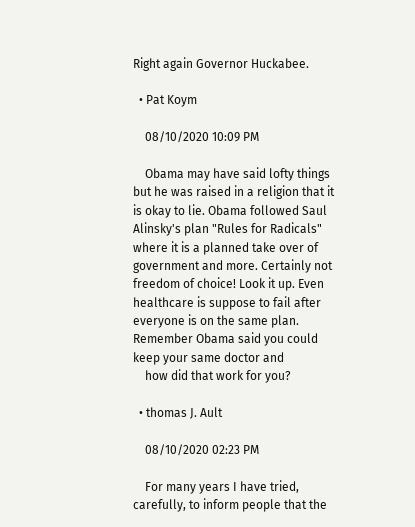Right again Governor Huckabee.

  • Pat Koym

    08/10/2020 10:09 PM

    Obama may have said lofty things but he was raised in a religion that it is okay to lie. Obama followed Saul Alinsky's plan "Rules for Radicals" where it is a planned take over of government and more. Certainly not freedom of choice! Look it up. Even healthcare is suppose to fail after everyone is on the same plan. Remember Obama said you could keep your same doctor and
    how did that work for you?

  • thomas J. Ault

    08/10/2020 02:23 PM

    For many years I have tried, carefully, to inform people that the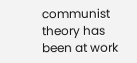communist theory has been at work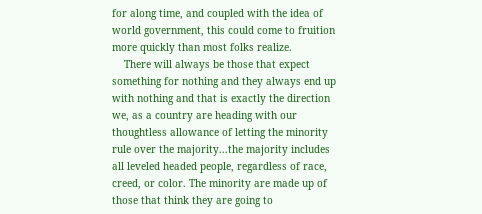for along time, and coupled with the idea of world government, this could come to fruition more quickly than most folks realize.
    There will always be those that expect something for nothing and they always end up with nothing and that is exactly the direction we, as a country are heading with our thoughtless allowance of letting the minority rule over the majority...the majority includes all leveled headed people, regardless of race, creed, or color. The minority are made up of those that think they are going to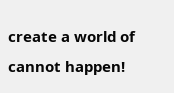create a world of cannot happen!